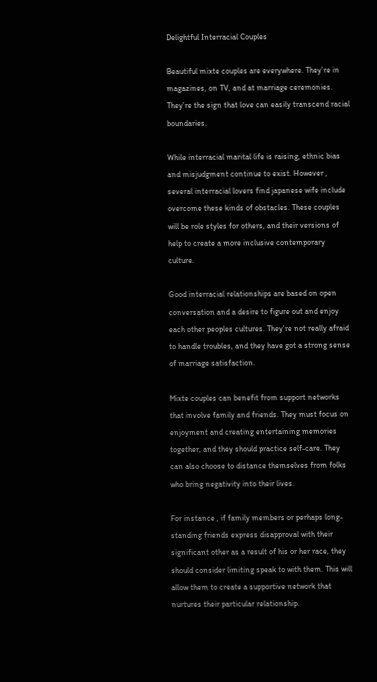Delightful Interracial Couples

Beautiful mixte couples are everywhere. They’re in magazines, on TV, and at marriage ceremonies. They’re the sign that love can easily transcend racial boundaries.

While interracial marital life is raising, ethnic bias and misjudgment continue to exist. However , several interracial lovers find japanese wife include overcome these kinds of obstacles. These couples will be role styles for others, and their versions of help to create a more inclusive contemporary culture.

Good interracial relationships are based on open conversation and a desire to figure out and enjoy each other peoples cultures. They’re not really afraid to handle troubles, and they have got a strong sense of marriage satisfaction.

Mixte couples can benefit from support networks that involve family and friends. They must focus on enjoyment and creating entertaining memories together, and they should practice self-care. They can also choose to distance themselves from folks who bring negativity into their lives.

For instance , if family members or perhaps long-standing friends express disapproval with their significant other as a result of his or her race, they should consider limiting speak to with them. This will allow them to create a supportive network that nurtures their particular relationship.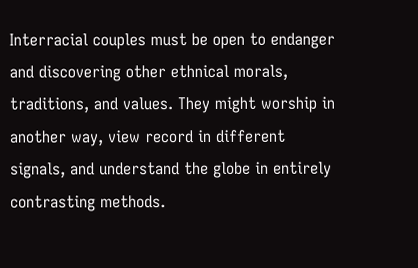Interracial couples must be open to endanger and discovering other ethnical morals, traditions, and values. They might worship in another way, view record in different signals, and understand the globe in entirely contrasting methods.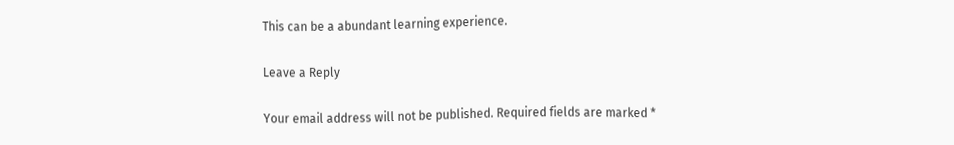This can be a abundant learning experience.

Leave a Reply

Your email address will not be published. Required fields are marked *